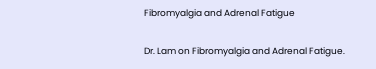Fibromyalgia and Adrenal Fatigue

Dr. Lam on Fibromyalgia and Adrenal Fatigue.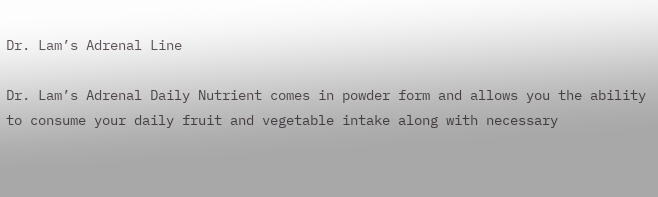Dr. Lam’s Adrenal Line

Dr. Lam’s Adrenal Daily Nutrient comes in powder form and allows you the ability to consume your daily fruit and vegetable intake along with necessary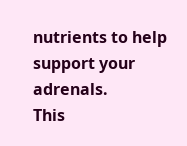nutrients to help support your adrenals.
This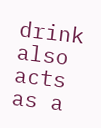drink also acts as a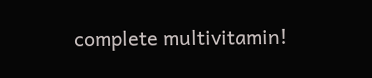complete multivitamin!